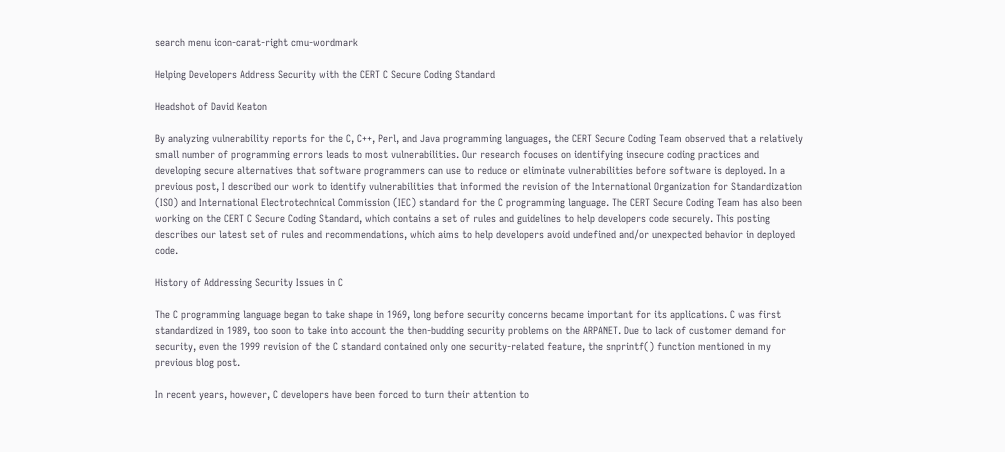search menu icon-carat-right cmu-wordmark

Helping Developers Address Security with the CERT C Secure Coding Standard

Headshot of David Keaton

By analyzing vulnerability reports for the C, C++, Perl, and Java programming languages, the CERT Secure Coding Team observed that a relatively small number of programming errors leads to most vulnerabilities. Our research focuses on identifying insecure coding practices and developing secure alternatives that software programmers can use to reduce or eliminate vulnerabilities before software is deployed. In a previous post, I described our work to identify vulnerabilities that informed the revision of the International Organization for Standardization (ISO) and International Electrotechnical Commission (IEC) standard for the C programming language. The CERT Secure Coding Team has also been working on the CERT C Secure Coding Standard, which contains a set of rules and guidelines to help developers code securely. This posting describes our latest set of rules and recommendations, which aims to help developers avoid undefined and/or unexpected behavior in deployed code.

History of Addressing Security Issues in C

The C programming language began to take shape in 1969, long before security concerns became important for its applications. C was first standardized in 1989, too soon to take into account the then-budding security problems on the ARPANET. Due to lack of customer demand for security, even the 1999 revision of the C standard contained only one security-related feature, the snprintf() function mentioned in my previous blog post.

In recent years, however, C developers have been forced to turn their attention to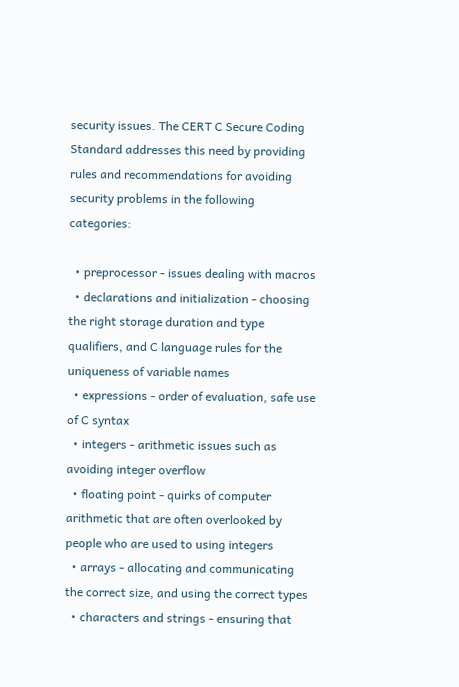security issues. The CERT C Secure Coding Standard addresses this need by providing rules and recommendations for avoiding security problems in the following categories:

  • preprocessor - issues dealing with macros
  • declarations and initialization - choosing the right storage duration and type qualifiers, and C language rules for the uniqueness of variable names
  • expressions - order of evaluation, safe use of C syntax
  • integers - arithmetic issues such as avoiding integer overflow
  • floating point - quirks of computer arithmetic that are often overlooked by people who are used to using integers
  • arrays - allocating and communicating the correct size, and using the correct types
  • characters and strings - ensuring that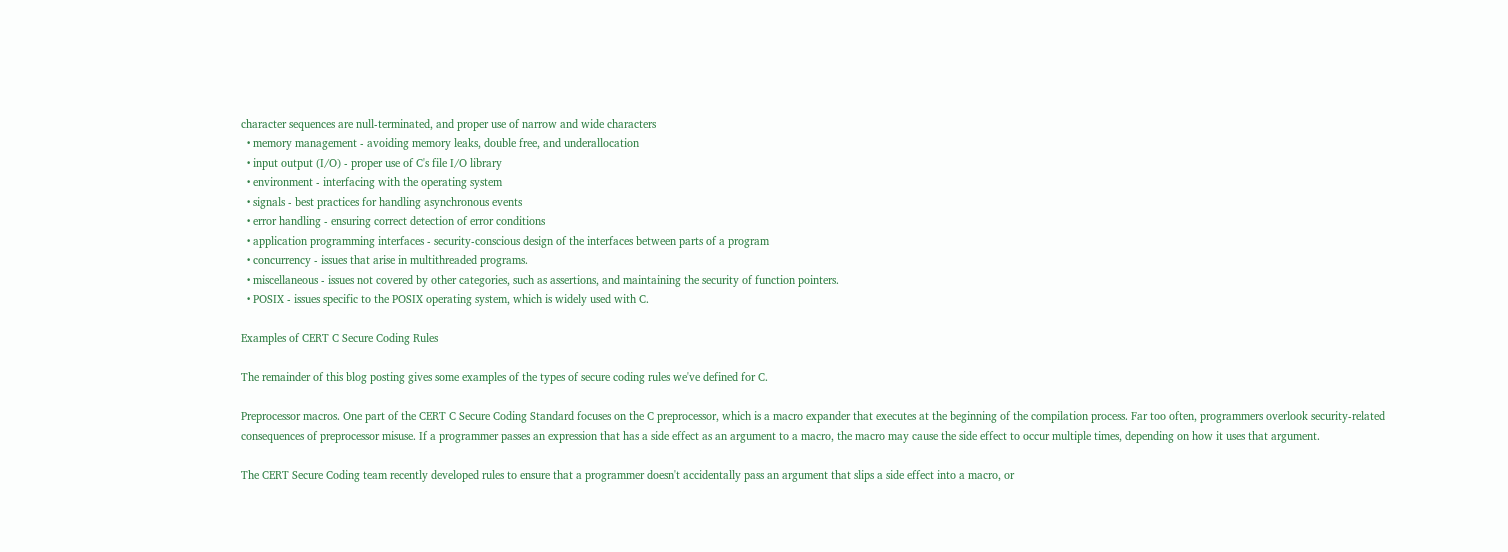character sequences are null-terminated, and proper use of narrow and wide characters
  • memory management - avoiding memory leaks, double free, and underallocation
  • input output (I/O) - proper use of C's file I/O library
  • environment - interfacing with the operating system
  • signals - best practices for handling asynchronous events
  • error handling - ensuring correct detection of error conditions
  • application programming interfaces - security-conscious design of the interfaces between parts of a program
  • concurrency - issues that arise in multithreaded programs.
  • miscellaneous - issues not covered by other categories, such as assertions, and maintaining the security of function pointers.
  • POSIX - issues specific to the POSIX operating system, which is widely used with C.

Examples of CERT C Secure Coding Rules

The remainder of this blog posting gives some examples of the types of secure coding rules we've defined for C.

Preprocessor macros. One part of the CERT C Secure Coding Standard focuses on the C preprocessor, which is a macro expander that executes at the beginning of the compilation process. Far too often, programmers overlook security-related consequences of preprocessor misuse. If a programmer passes an expression that has a side effect as an argument to a macro, the macro may cause the side effect to occur multiple times, depending on how it uses that argument.

The CERT Secure Coding team recently developed rules to ensure that a programmer doesn't accidentally pass an argument that slips a side effect into a macro, or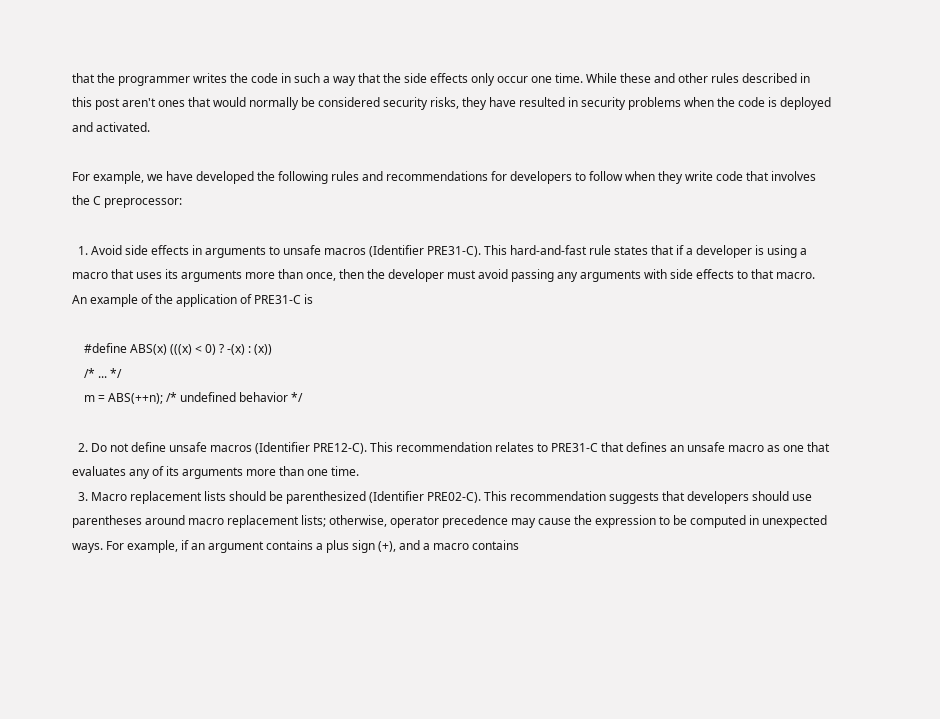that the programmer writes the code in such a way that the side effects only occur one time. While these and other rules described in this post aren't ones that would normally be considered security risks, they have resulted in security problems when the code is deployed and activated.

For example, we have developed the following rules and recommendations for developers to follow when they write code that involves the C preprocessor:

  1. Avoid side effects in arguments to unsafe macros (Identifier PRE31-C). This hard-and-fast rule states that if a developer is using a macro that uses its arguments more than once, then the developer must avoid passing any arguments with side effects to that macro. An example of the application of PRE31-C is

    #define ABS(x) (((x) < 0) ? -(x) : (x))
    /* ... */
    m = ABS(++n); /* undefined behavior */

  2. Do not define unsafe macros (Identifier PRE12-C). This recommendation relates to PRE31-C that defines an unsafe macro as one that evaluates any of its arguments more than one time.
  3. Macro replacement lists should be parenthesized (Identifier PRE02-C). This recommendation suggests that developers should use parentheses around macro replacement lists; otherwise, operator precedence may cause the expression to be computed in unexpected ways. For example, if an argument contains a plus sign (+), and a macro contains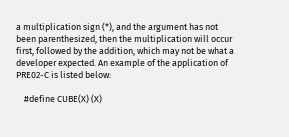a multiplication sign (*), and the argument has not been parenthesized, then the multiplication will occur first, followed by the addition, which may not be what a developer expected. An example of the application of PRE02-C is listed below:

    #define CUBE(X) (X)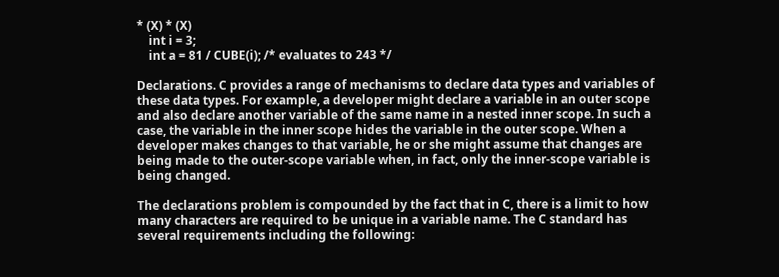* (X) * (X)
    int i = 3;
    int a = 81 / CUBE(i); /* evaluates to 243 */

Declarations. C provides a range of mechanisms to declare data types and variables of these data types. For example, a developer might declare a variable in an outer scope and also declare another variable of the same name in a nested inner scope. In such a case, the variable in the inner scope hides the variable in the outer scope. When a developer makes changes to that variable, he or she might assume that changes are being made to the outer-scope variable when, in fact, only the inner-scope variable is being changed.

The declarations problem is compounded by the fact that in C, there is a limit to how many characters are required to be unique in a variable name. The C standard has several requirements including the following: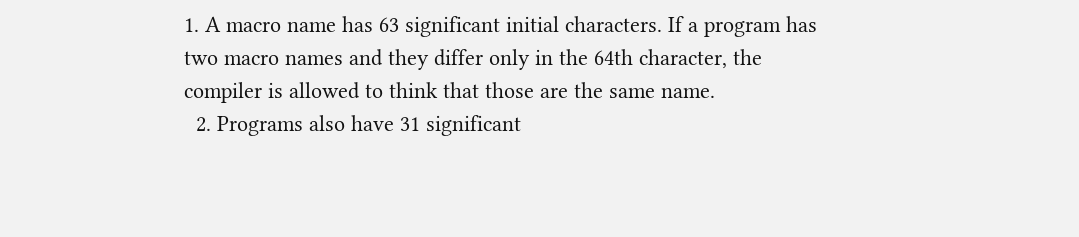1. A macro name has 63 significant initial characters. If a program has two macro names and they differ only in the 64th character, the compiler is allowed to think that those are the same name.
  2. Programs also have 31 significant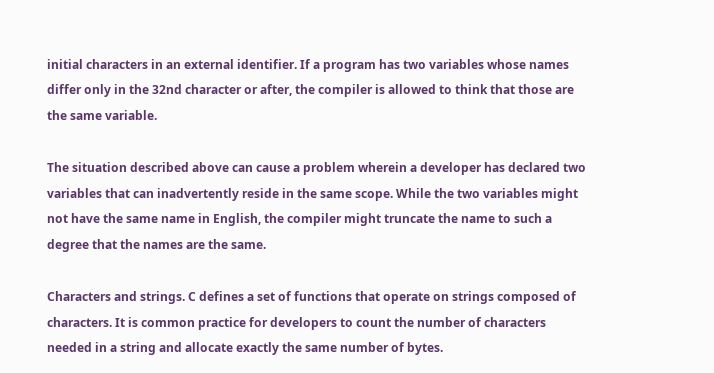initial characters in an external identifier. If a program has two variables whose names differ only in the 32nd character or after, the compiler is allowed to think that those are the same variable.

The situation described above can cause a problem wherein a developer has declared two variables that can inadvertently reside in the same scope. While the two variables might not have the same name in English, the compiler might truncate the name to such a degree that the names are the same.

Characters and strings. C defines a set of functions that operate on strings composed of characters. It is common practice for developers to count the number of characters needed in a string and allocate exactly the same number of bytes.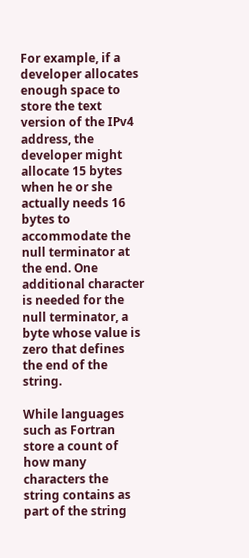For example, if a developer allocates enough space to store the text version of the IPv4 address, the developer might allocate 15 bytes when he or she actually needs 16 bytes to accommodate the null terminator at the end. One additional character is needed for the null terminator, a byte whose value is zero that defines the end of the string.

While languages such as Fortran store a count of how many characters the string contains as part of the string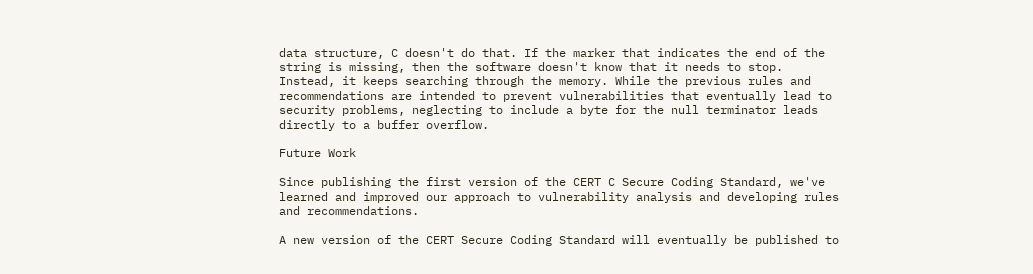data structure, C doesn't do that. If the marker that indicates the end of the string is missing, then the software doesn't know that it needs to stop. Instead, it keeps searching through the memory. While the previous rules and recommendations are intended to prevent vulnerabilities that eventually lead to security problems, neglecting to include a byte for the null terminator leads directly to a buffer overflow.

Future Work

Since publishing the first version of the CERT C Secure Coding Standard, we've learned and improved our approach to vulnerability analysis and developing rules and recommendations.

A new version of the CERT Secure Coding Standard will eventually be published to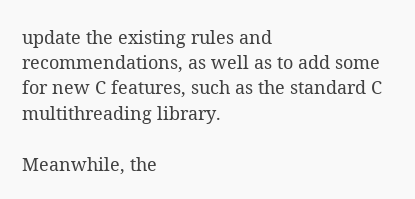update the existing rules and recommendations, as well as to add some for new C features, such as the standard C multithreading library.

Meanwhile, the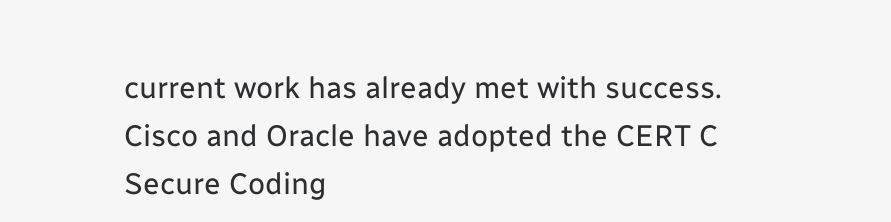current work has already met with success. Cisco and Oracle have adopted the CERT C Secure Coding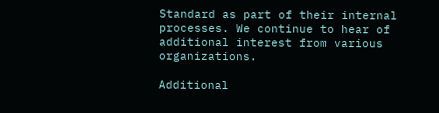Standard as part of their internal processes. We continue to hear of additional interest from various organizations.

Additional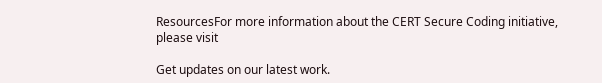ResourcesFor more information about the CERT Secure Coding initiative, please visit

Get updates on our latest work.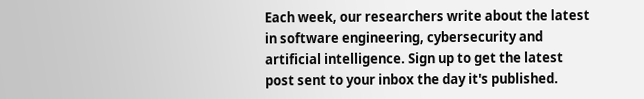Each week, our researchers write about the latest in software engineering, cybersecurity and artificial intelligence. Sign up to get the latest post sent to your inbox the day it's published.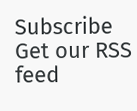Subscribe Get our RSS feed